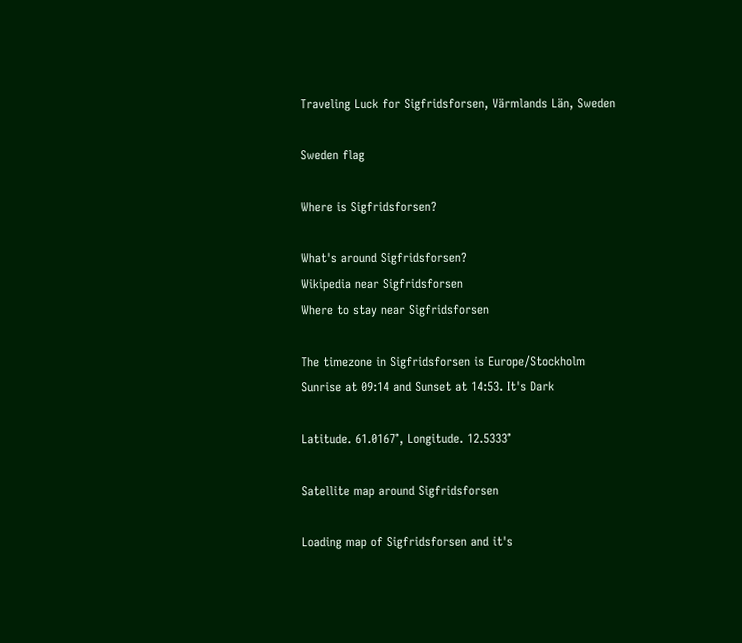Traveling Luck for Sigfridsforsen, Värmlands Län, Sweden

Sweden flag

Where is Sigfridsforsen?

What's around Sigfridsforsen?
Wikipedia near Sigfridsforsen
Where to stay near Sigfridsforsen

The timezone in Sigfridsforsen is Europe/Stockholm
Sunrise at 09:14 and Sunset at 14:53. It's Dark

Latitude. 61.0167°, Longitude. 12.5333°

Satellite map around Sigfridsforsen

Loading map of Sigfridsforsen and it's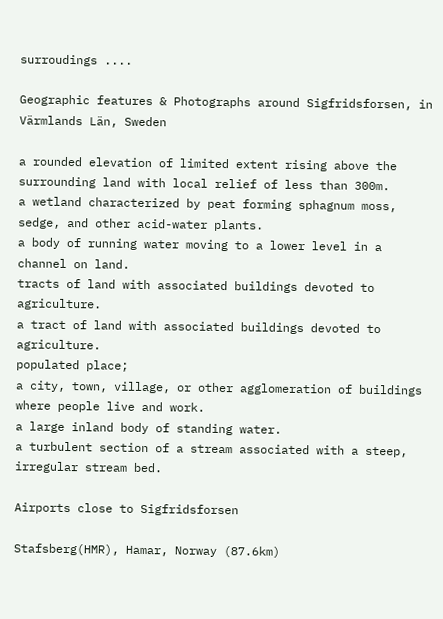surroudings ....

Geographic features & Photographs around Sigfridsforsen, in Värmlands Län, Sweden

a rounded elevation of limited extent rising above the surrounding land with local relief of less than 300m.
a wetland characterized by peat forming sphagnum moss, sedge, and other acid-water plants.
a body of running water moving to a lower level in a channel on land.
tracts of land with associated buildings devoted to agriculture.
a tract of land with associated buildings devoted to agriculture.
populated place;
a city, town, village, or other agglomeration of buildings where people live and work.
a large inland body of standing water.
a turbulent section of a stream associated with a steep, irregular stream bed.

Airports close to Sigfridsforsen

Stafsberg(HMR), Hamar, Norway (87.6km)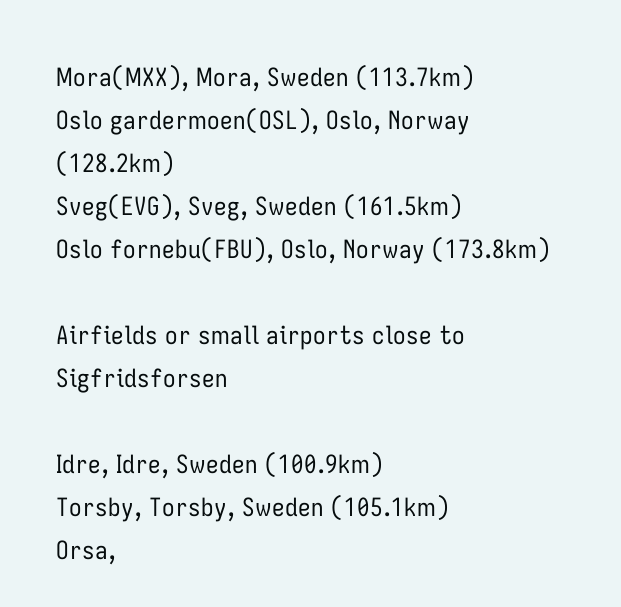Mora(MXX), Mora, Sweden (113.7km)
Oslo gardermoen(OSL), Oslo, Norway (128.2km)
Sveg(EVG), Sveg, Sweden (161.5km)
Oslo fornebu(FBU), Oslo, Norway (173.8km)

Airfields or small airports close to Sigfridsforsen

Idre, Idre, Sweden (100.9km)
Torsby, Torsby, Sweden (105.1km)
Orsa,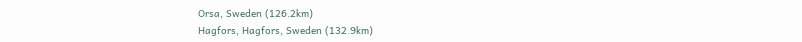Orsa, Sweden (126.2km)
Hagfors, Hagfors, Sweden (132.9km)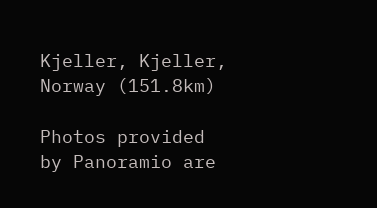Kjeller, Kjeller, Norway (151.8km)

Photos provided by Panoramio are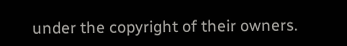under the copyright of their owners.